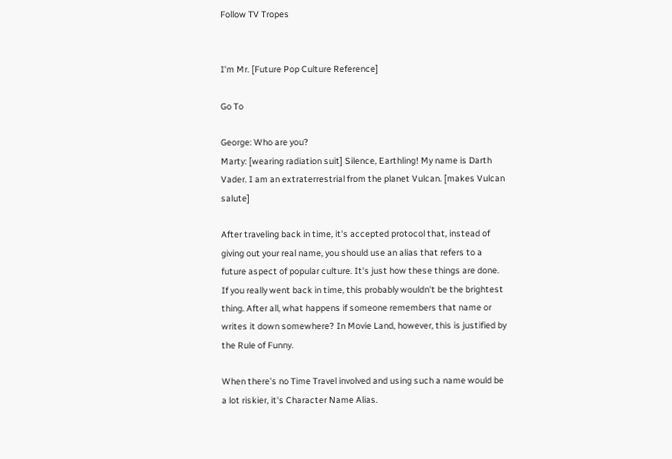Follow TV Tropes


I'm Mr. [Future Pop Culture Reference]

Go To

George: Who are you?
Marty: [wearing radiation suit] Silence, Earthling! My name is Darth Vader. I am an extraterrestrial from the planet Vulcan. [makes Vulcan salute]

After traveling back in time, it's accepted protocol that, instead of giving out your real name, you should use an alias that refers to a future aspect of popular culture. It's just how these things are done. If you really went back in time, this probably wouldn't be the brightest thing. After all, what happens if someone remembers that name or writes it down somewhere? In Movie Land, however, this is justified by the Rule of Funny.

When there's no Time Travel involved and using such a name would be a lot riskier, it's Character Name Alias.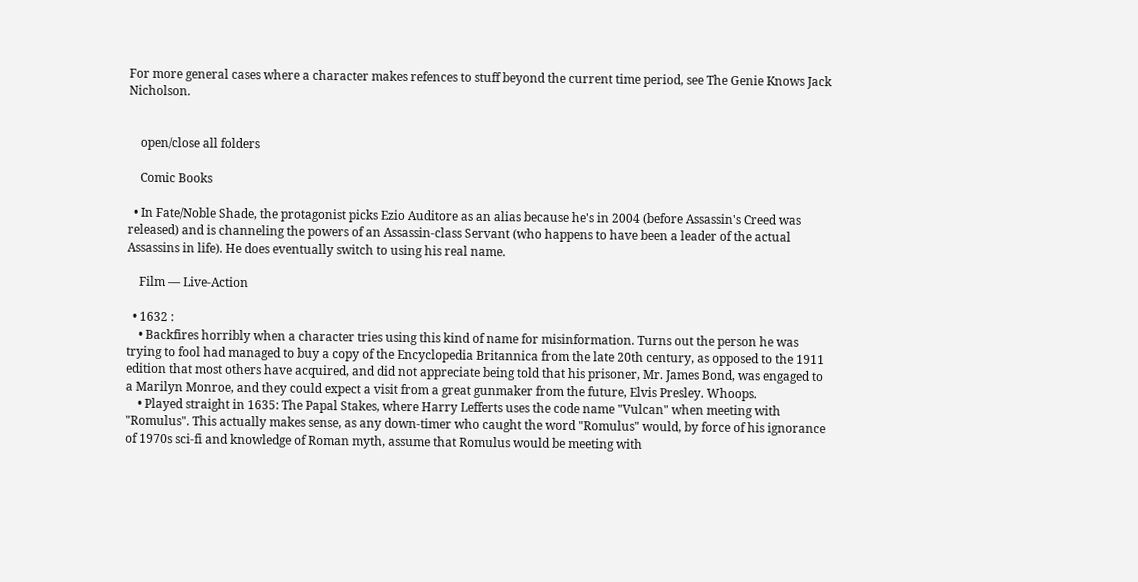For more general cases where a character makes refences to stuff beyond the current time period, see The Genie Knows Jack Nicholson.


    open/close all folders

    Comic Books

  • In Fate/Noble Shade, the protagonist picks Ezio Auditore as an alias because he's in 2004 (before Assassin's Creed was released) and is channeling the powers of an Assassin-class Servant (who happens to have been a leader of the actual Assassins in life). He does eventually switch to using his real name.

    Film — Live-Action

  • 1632 :
    • Backfires horribly when a character tries using this kind of name for misinformation. Turns out the person he was trying to fool had managed to buy a copy of the Encyclopedia Britannica from the late 20th century, as opposed to the 1911 edition that most others have acquired, and did not appreciate being told that his prisoner, Mr. James Bond, was engaged to a Marilyn Monroe, and they could expect a visit from a great gunmaker from the future, Elvis Presley. Whoops.
    • Played straight in 1635: The Papal Stakes, where Harry Lefferts uses the code name "Vulcan" when meeting with "Romulus". This actually makes sense, as any down-timer who caught the word "Romulus" would, by force of his ignorance of 1970s sci-fi and knowledge of Roman myth, assume that Romulus would be meeting with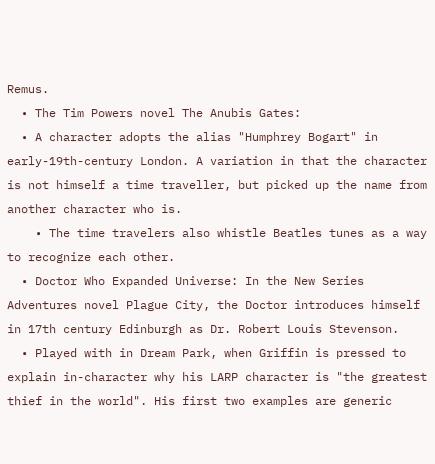Remus.
  • The Tim Powers novel The Anubis Gates:
  • A character adopts the alias "Humphrey Bogart" in early-19th-century London. A variation in that the character is not himself a time traveller, but picked up the name from another character who is.
    • The time travelers also whistle Beatles tunes as a way to recognize each other.
  • Doctor Who Expanded Universe: In the New Series Adventures novel Plague City, the Doctor introduces himself in 17th century Edinburgh as Dr. Robert Louis Stevenson.
  • Played with in Dream Park, when Griffin is pressed to explain in-character why his LARP character is "the greatest thief in the world". His first two examples are generic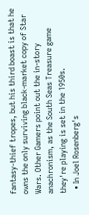fantasy-thief tropes, but his third boast is that he owns the only surviving black-market copy of Star Wars. Other Gamers point out the in-story anachronism, as the South Seas Treasure game they're playing is set in the 1950s.
  • In Joel Rosenberg's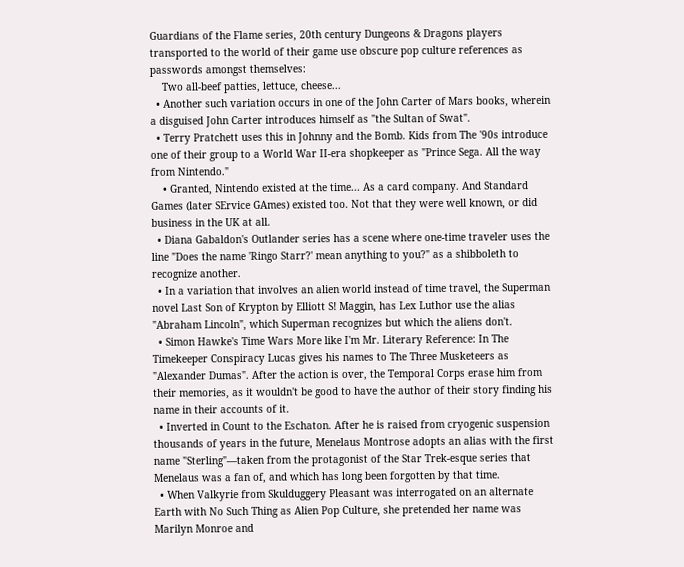Guardians of the Flame series, 20th century Dungeons & Dragons players transported to the world of their game use obscure pop culture references as passwords amongst themselves:
    Two all-beef patties, lettuce, cheese...
  • Another such variation occurs in one of the John Carter of Mars books, wherein a disguised John Carter introduces himself as "the Sultan of Swat".
  • Terry Pratchett uses this in Johnny and the Bomb. Kids from The '90s introduce one of their group to a World War II-era shopkeeper as "Prince Sega. All the way from Nintendo."
    • Granted, Nintendo existed at the time... As a card company. And Standard Games (later SErvice GAmes) existed too. Not that they were well known, or did business in the UK at all.
  • Diana Gabaldon's Outlander series has a scene where one-time traveler uses the line "Does the name 'Ringo Starr?' mean anything to you?" as a shibboleth to recognize another.
  • In a variation that involves an alien world instead of time travel, the Superman novel Last Son of Krypton by Elliott S! Maggin, has Lex Luthor use the alias "Abraham Lincoln", which Superman recognizes but which the aliens don't.
  • Simon Hawke's Time Wars More like I'm Mr. Literary Reference: In The Timekeeper Conspiracy Lucas gives his names to The Three Musketeers as "Alexander Dumas". After the action is over, the Temporal Corps erase him from their memories, as it wouldn't be good to have the author of their story finding his name in their accounts of it.
  • Inverted in Count to the Eschaton. After he is raised from cryogenic suspension thousands of years in the future, Menelaus Montrose adopts an alias with the first name "Sterling"—taken from the protagonist of the Star Trek-esque series that Menelaus was a fan of, and which has long been forgotten by that time.
  • When Valkyrie from Skulduggery Pleasant was interrogated on an alternate Earth with No Such Thing as Alien Pop Culture, she pretended her name was Marilyn Monroe and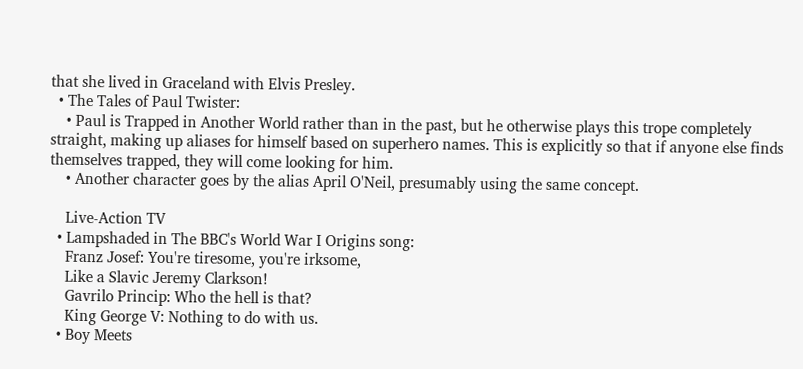that she lived in Graceland with Elvis Presley.
  • The Tales of Paul Twister:
    • Paul is Trapped in Another World rather than in the past, but he otherwise plays this trope completely straight, making up aliases for himself based on superhero names. This is explicitly so that if anyone else finds themselves trapped, they will come looking for him.
    • Another character goes by the alias April O'Neil, presumably using the same concept.

    Live-Action TV
  • Lampshaded in The BBC's World War I Origins song:
    Franz Josef: You're tiresome, you're irksome,
    Like a Slavic Jeremy Clarkson!
    Gavrilo Princip: Who the hell is that?
    King George V: Nothing to do with us.
  • Boy Meets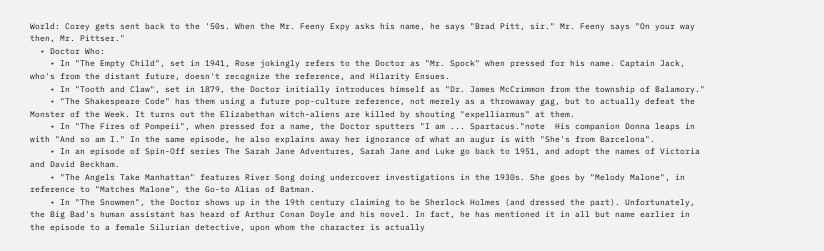World: Corey gets sent back to the '50s. When the Mr. Feeny Expy asks his name, he says "Brad Pitt, sir." Mr. Feeny says "On your way then, Mr. Pittser."
  • Doctor Who:
    • In "The Empty Child", set in 1941, Rose jokingly refers to the Doctor as "Mr. Spock" when pressed for his name. Captain Jack, who's from the distant future, doesn't recognize the reference, and Hilarity Ensues.
    • In "Tooth and Claw", set in 1879, the Doctor initially introduces himself as "Dr. James McCrimmon from the township of Balamory."
    • "The Shakespeare Code" has them using a future pop-culture reference, not merely as a throwaway gag, but to actually defeat the Monster of the Week. It turns out the Elizabethan witch-aliens are killed by shouting "expelliarmus" at them.
    • In "The Fires of Pompeii", when pressed for a name, the Doctor sputters "I am ... Spartacus."note  His companion Donna leaps in with "And so am I." In the same episode, he also explains away her ignorance of what an augur is with "She's from Barcelona".
    • In an episode of Spin-Off series The Sarah Jane Adventures, Sarah Jane and Luke go back to 1951, and adopt the names of Victoria and David Beckham.
    • "The Angels Take Manhattan" features River Song doing undercover investigations in the 1930s. She goes by "Melody Malone", in reference to "Matches Malone", the Go-to Alias of Batman.
    • In "The Snowmen", the Doctor shows up in the 19th century claiming to be Sherlock Holmes (and dressed the part). Unfortunately, the Big Bad's human assistant has heard of Arthur Conan Doyle and his novel. In fact, he has mentioned it in all but name earlier in the episode to a female Silurian detective, upon whom the character is actually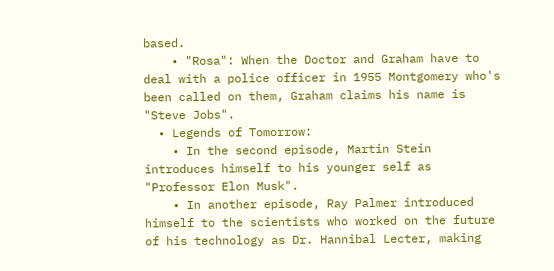based.
    • "Rosa": When the Doctor and Graham have to deal with a police officer in 1955 Montgomery who's been called on them, Graham claims his name is "Steve Jobs".
  • Legends of Tomorrow:
    • In the second episode, Martin Stein introduces himself to his younger self as "Professor Elon Musk".
    • In another episode, Ray Palmer introduced himself to the scientists who worked on the future of his technology as Dr. Hannibal Lecter, making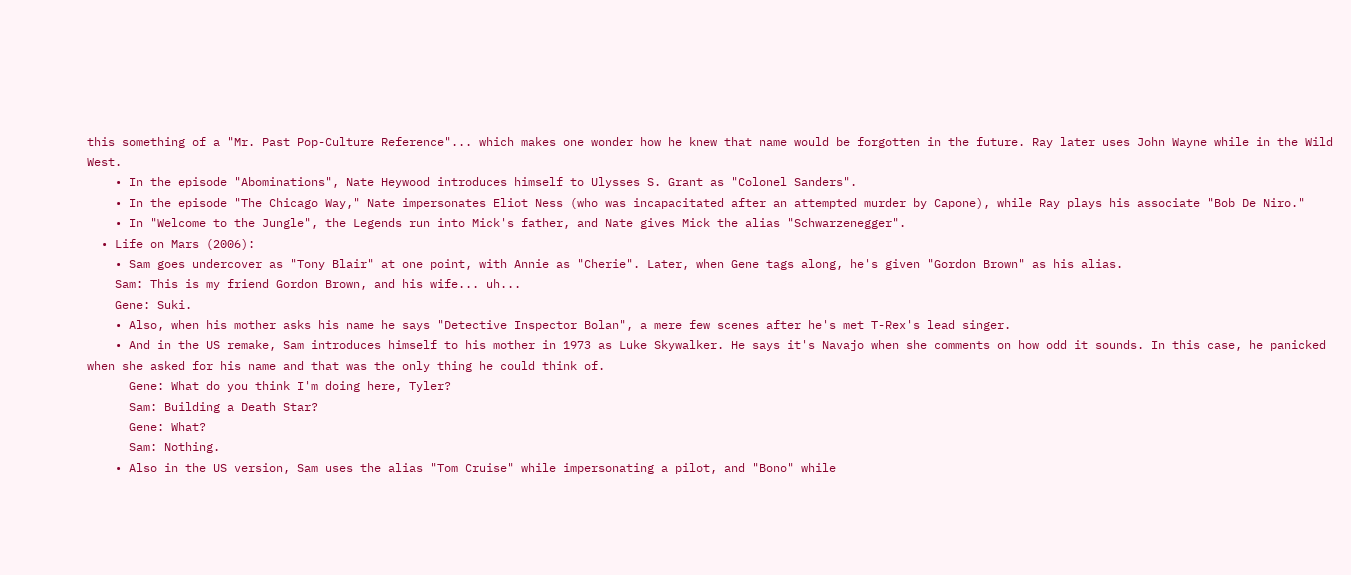this something of a "Mr. Past Pop-Culture Reference"... which makes one wonder how he knew that name would be forgotten in the future. Ray later uses John Wayne while in the Wild West.
    • In the episode "Abominations", Nate Heywood introduces himself to Ulysses S. Grant as "Colonel Sanders".
    • In the episode "The Chicago Way," Nate impersonates Eliot Ness (who was incapacitated after an attempted murder by Capone), while Ray plays his associate "Bob De Niro."
    • In "Welcome to the Jungle", the Legends run into Mick's father, and Nate gives Mick the alias "Schwarzenegger".
  • Life on Mars (2006):
    • Sam goes undercover as "Tony Blair" at one point, with Annie as "Cherie". Later, when Gene tags along, he's given "Gordon Brown" as his alias.
    Sam: This is my friend Gordon Brown, and his wife... uh...
    Gene: Suki.
    • Also, when his mother asks his name he says "Detective Inspector Bolan", a mere few scenes after he's met T-Rex's lead singer.
    • And in the US remake, Sam introduces himself to his mother in 1973 as Luke Skywalker. He says it's Navajo when she comments on how odd it sounds. In this case, he panicked when she asked for his name and that was the only thing he could think of.
      Gene: What do you think I'm doing here, Tyler?
      Sam: Building a Death Star?
      Gene: What?
      Sam: Nothing.
    • Also in the US version, Sam uses the alias "Tom Cruise" while impersonating a pilot, and "Bono" while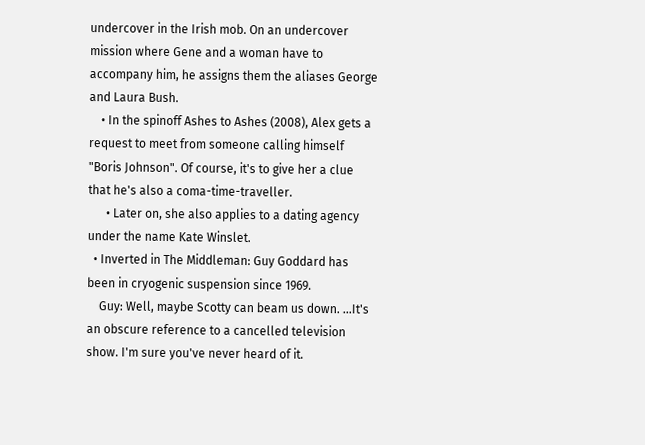undercover in the Irish mob. On an undercover mission where Gene and a woman have to accompany him, he assigns them the aliases George and Laura Bush.
    • In the spinoff Ashes to Ashes (2008), Alex gets a request to meet from someone calling himself "Boris Johnson". Of course, it's to give her a clue that he's also a coma-time-traveller.
      • Later on, she also applies to a dating agency under the name Kate Winslet.
  • Inverted in The Middleman: Guy Goddard has been in cryogenic suspension since 1969.
    Guy: Well, maybe Scotty can beam us down. ...It's an obscure reference to a cancelled television show. I'm sure you've never heard of it.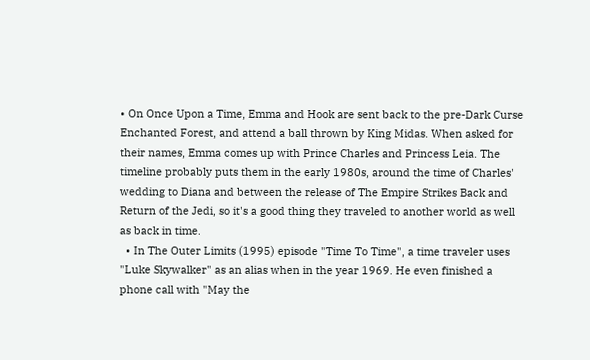• On Once Upon a Time, Emma and Hook are sent back to the pre-Dark Curse Enchanted Forest, and attend a ball thrown by King Midas. When asked for their names, Emma comes up with Prince Charles and Princess Leia. The timeline probably puts them in the early 1980s, around the time of Charles' wedding to Diana and between the release of The Empire Strikes Back and Return of the Jedi, so it's a good thing they traveled to another world as well as back in time.
  • In The Outer Limits (1995) episode "Time To Time", a time traveler uses "Luke Skywalker" as an alias when in the year 1969. He even finished a phone call with "May the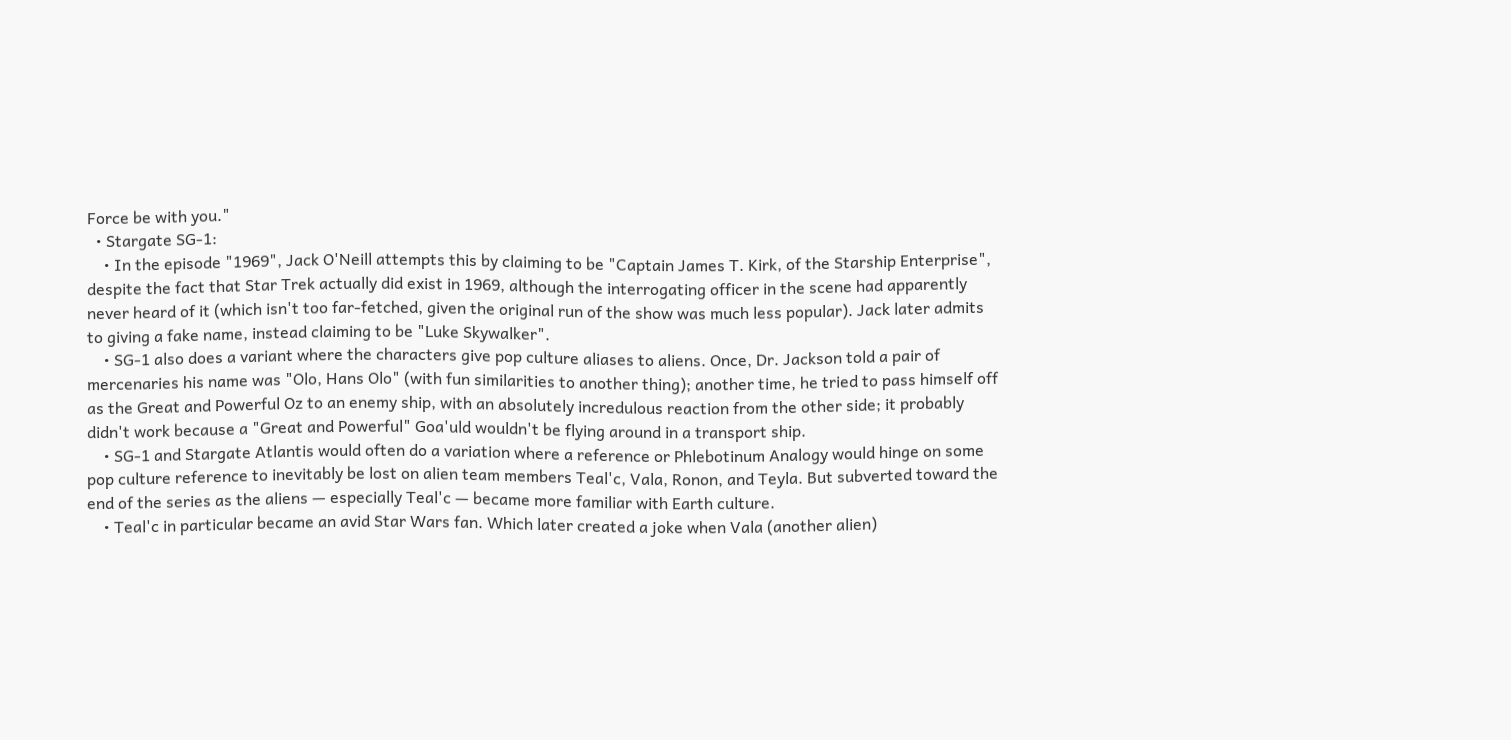Force be with you."
  • Stargate SG-1:
    • In the episode "1969", Jack O'Neill attempts this by claiming to be "Captain James T. Kirk, of the Starship Enterprise", despite the fact that Star Trek actually did exist in 1969, although the interrogating officer in the scene had apparently never heard of it (which isn't too far-fetched, given the original run of the show was much less popular). Jack later admits to giving a fake name, instead claiming to be "Luke Skywalker".
    • SG-1 also does a variant where the characters give pop culture aliases to aliens. Once, Dr. Jackson told a pair of mercenaries his name was "Olo, Hans Olo" (with fun similarities to another thing); another time, he tried to pass himself off as the Great and Powerful Oz to an enemy ship, with an absolutely incredulous reaction from the other side; it probably didn't work because a "Great and Powerful" Goa'uld wouldn't be flying around in a transport ship.
    • SG-1 and Stargate Atlantis would often do a variation where a reference or Phlebotinum Analogy would hinge on some pop culture reference to inevitably be lost on alien team members Teal'c, Vala, Ronon, and Teyla. But subverted toward the end of the series as the aliens — especially Teal'c — became more familiar with Earth culture.
    • Teal'c in particular became an avid Star Wars fan. Which later created a joke when Vala (another alien)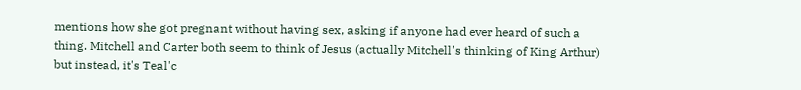mentions how she got pregnant without having sex, asking if anyone had ever heard of such a thing. Mitchell and Carter both seem to think of Jesus (actually Mitchell's thinking of King Arthur) but instead, it's Teal'c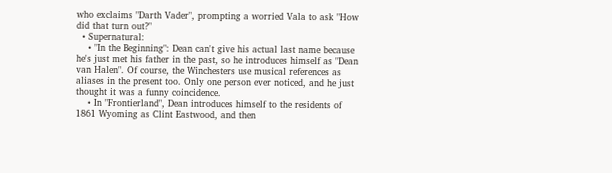who exclaims "Darth Vader", prompting a worried Vala to ask "How did that turn out?"
  • Supernatural:
    • "In the Beginning": Dean can't give his actual last name because he's just met his father in the past, so he introduces himself as "Dean van Halen". Of course, the Winchesters use musical references as aliases in the present too. Only one person ever noticed, and he just thought it was a funny coincidence.
    • In "Frontierland", Dean introduces himself to the residents of 1861 Wyoming as Clint Eastwood, and then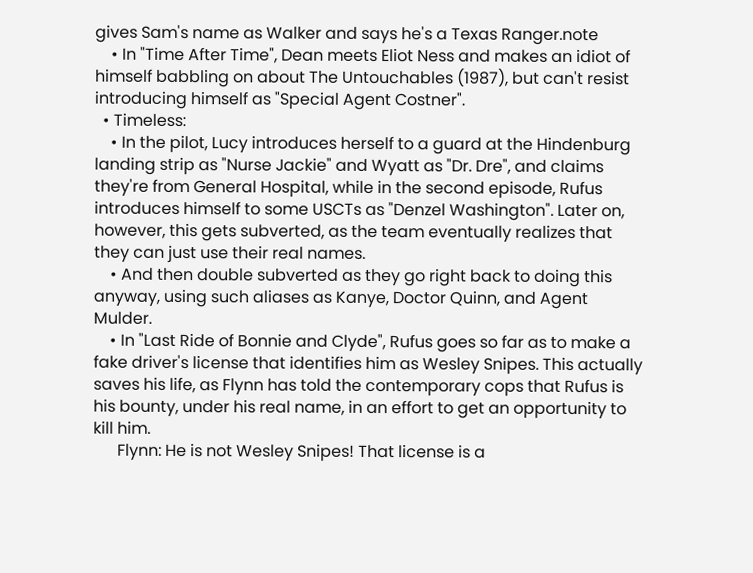gives Sam's name as Walker and says he's a Texas Ranger.note
    • In "Time After Time", Dean meets Eliot Ness and makes an idiot of himself babbling on about The Untouchables (1987), but can't resist introducing himself as "Special Agent Costner".
  • Timeless:
    • In the pilot, Lucy introduces herself to a guard at the Hindenburg landing strip as "Nurse Jackie" and Wyatt as "Dr. Dre", and claims they're from General Hospital, while in the second episode, Rufus introduces himself to some USCTs as "Denzel Washington". Later on, however, this gets subverted, as the team eventually realizes that they can just use their real names.
    • And then double subverted as they go right back to doing this anyway, using such aliases as Kanye, Doctor Quinn, and Agent Mulder.
    • In "Last Ride of Bonnie and Clyde", Rufus goes so far as to make a fake driver's license that identifies him as Wesley Snipes. This actually saves his life, as Flynn has told the contemporary cops that Rufus is his bounty, under his real name, in an effort to get an opportunity to kill him.
      Flynn: He is not Wesley Snipes! That license is a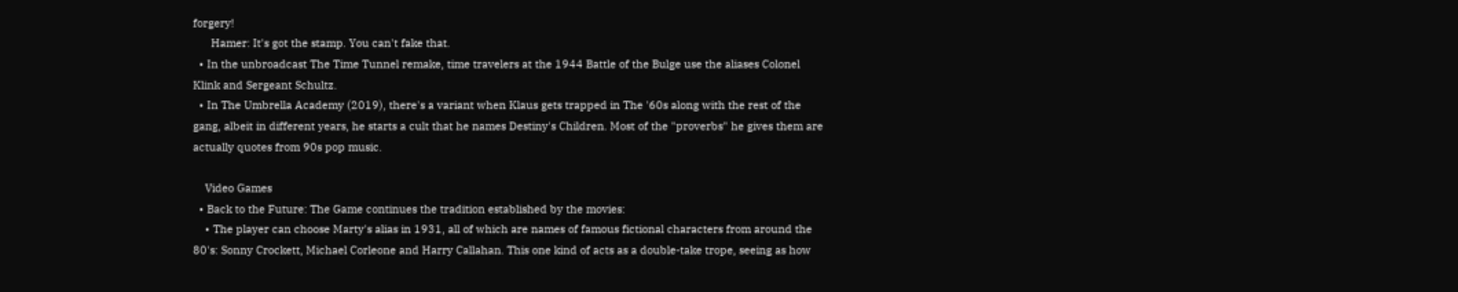forgery!
      Hamer: It's got the stamp. You can't fake that.
  • In the unbroadcast The Time Tunnel remake, time travelers at the 1944 Battle of the Bulge use the aliases Colonel Klink and Sergeant Schultz.
  • In The Umbrella Academy (2019), there's a variant when Klaus gets trapped in The '60s along with the rest of the gang, albeit in different years, he starts a cult that he names Destiny's Children. Most of the "proverbs" he gives them are actually quotes from 90s pop music.

    Video Games
  • Back to the Future: The Game continues the tradition established by the movies:
    • The player can choose Marty's alias in 1931, all of which are names of famous fictional characters from around the 80's: Sonny Crockett, Michael Corleone and Harry Callahan. This one kind of acts as a double-take trope, seeing as how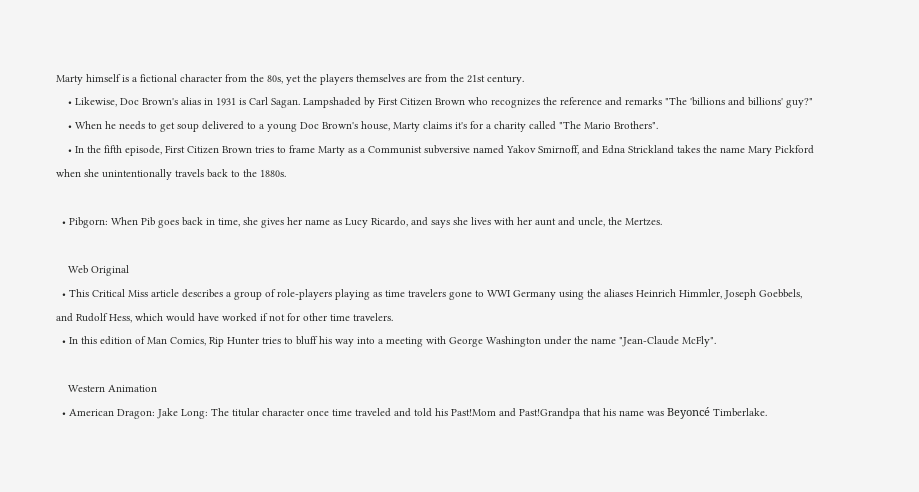Marty himself is a fictional character from the 80s, yet the players themselves are from the 21st century.
    • Likewise, Doc Brown's alias in 1931 is Carl Sagan. Lampshaded by First Citizen Brown who recognizes the reference and remarks "The 'billions and billions' guy?"
    • When he needs to get soup delivered to a young Doc Brown's house, Marty claims it's for a charity called "The Mario Brothers".
    • In the fifth episode, First Citizen Brown tries to frame Marty as a Communist subversive named Yakov Smirnoff, and Edna Strickland takes the name Mary Pickford when she unintentionally travels back to the 1880s.

  • Pibgorn: When Pib goes back in time, she gives her name as Lucy Ricardo, and says she lives with her aunt and uncle, the Mertzes.

    Web Original
  • This Critical Miss article describes a group of role-players playing as time travelers gone to WWI Germany using the aliases Heinrich Himmler, Joseph Goebbels, and Rudolf Hess, which would have worked if not for other time travelers.
  • In this edition of Man Comics, Rip Hunter tries to bluff his way into a meeting with George Washington under the name "Jean-Claude McFly".

    Western Animation
  • American Dragon: Jake Long: The titular character once time traveled and told his Past!Mom and Past!Grandpa that his name was Beyoncé Timberlake.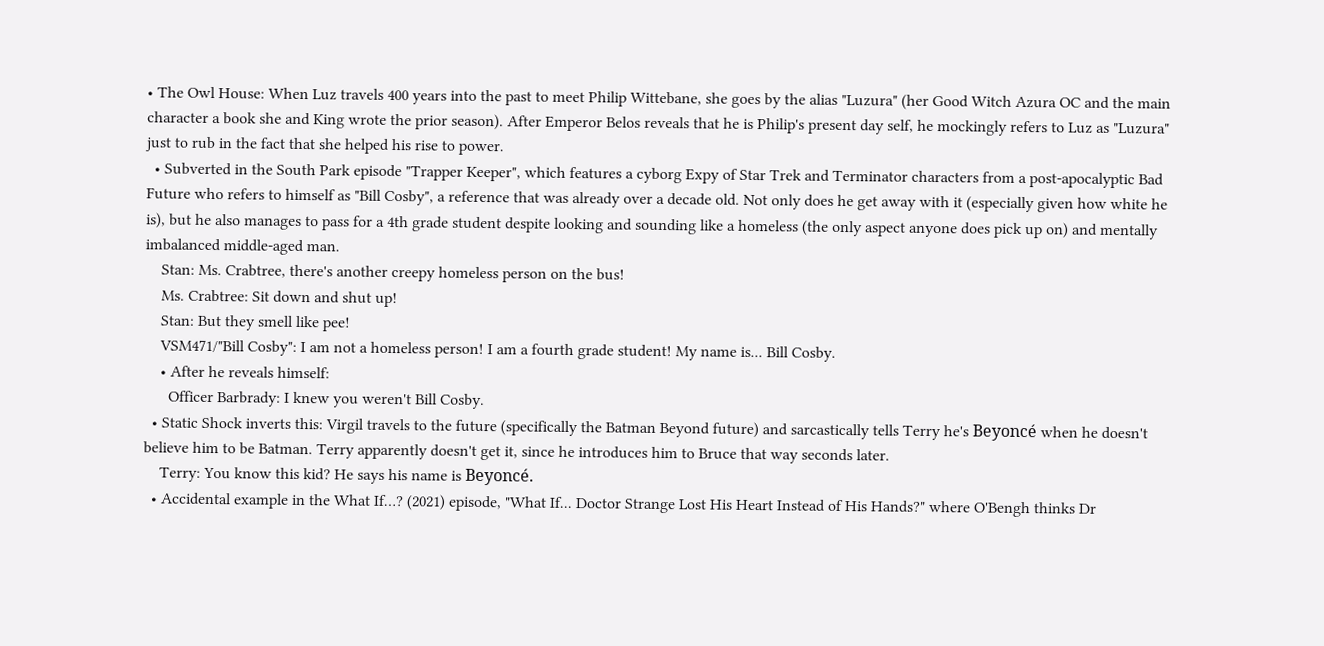• The Owl House: When Luz travels 400 years into the past to meet Philip Wittebane, she goes by the alias "Luzura" (her Good Witch Azura OC and the main character a book she and King wrote the prior season). After Emperor Belos reveals that he is Philip's present day self, he mockingly refers to Luz as "Luzura" just to rub in the fact that she helped his rise to power.
  • Subverted in the South Park episode "Trapper Keeper", which features a cyborg Expy of Star Trek and Terminator characters from a post-apocalyptic Bad Future who refers to himself as "Bill Cosby", a reference that was already over a decade old. Not only does he get away with it (especially given how white he is), but he also manages to pass for a 4th grade student despite looking and sounding like a homeless (the only aspect anyone does pick up on) and mentally imbalanced middle-aged man.
    Stan: Ms. Crabtree, there's another creepy homeless person on the bus!
    Ms. Crabtree: Sit down and shut up!
    Stan: But they smell like pee!
    VSM471/"Bill Cosby": I am not a homeless person! I am a fourth grade student! My name is... Bill Cosby.
    • After he reveals himself:
      Officer Barbrady: I knew you weren't Bill Cosby.
  • Static Shock inverts this: Virgil travels to the future (specifically the Batman Beyond future) and sarcastically tells Terry he's Beyoncé when he doesn't believe him to be Batman. Terry apparently doesn't get it, since he introduces him to Bruce that way seconds later.
    Terry: You know this kid? He says his name is Beyoncé.
  • Accidental example in the What If…? (2021) episode, "What If... Doctor Strange Lost His Heart Instead of His Hands?" where O'Bengh thinks Dr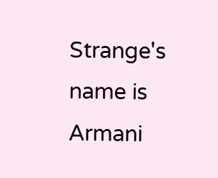Strange's name is Armani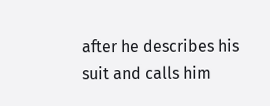after he describes his suit and calls him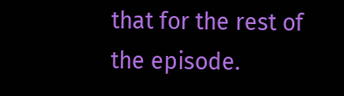that for the rest of the episode.